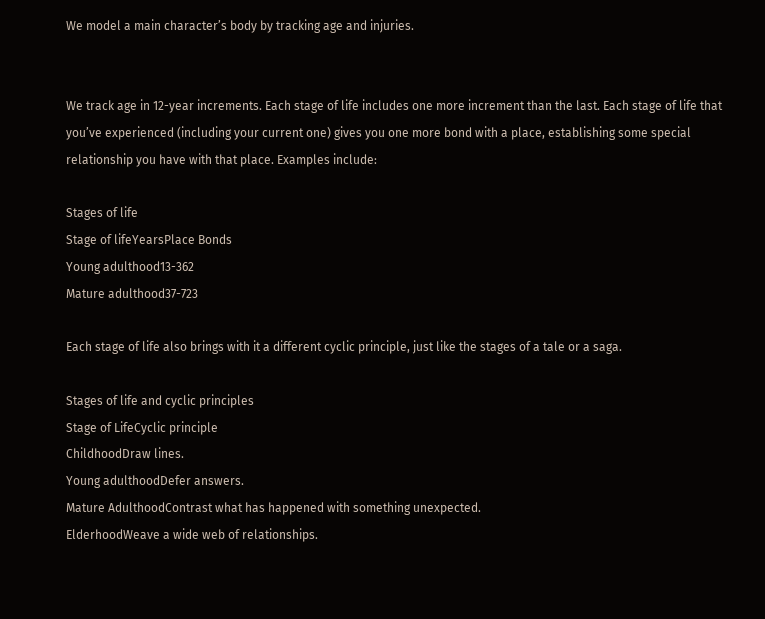We model a main character’s body by tracking age and injuries.


We track age in 12-year increments. Each stage of life includes one more increment than the last. Each stage of life that you’ve experienced (including your current one) gives you one more bond with a place, establishing some special relationship you have with that place. Examples include:

Stages of life
Stage of lifeYearsPlace Bonds
Young adulthood13-362
Mature adulthood37-723

Each stage of life also brings with it a different cyclic principle, just like the stages of a tale or a saga.

Stages of life and cyclic principles
Stage of LifeCyclic principle
ChildhoodDraw lines.
Young adulthoodDefer answers.
Mature AdulthoodContrast what has happened with something unexpected.
ElderhoodWeave a wide web of relationships.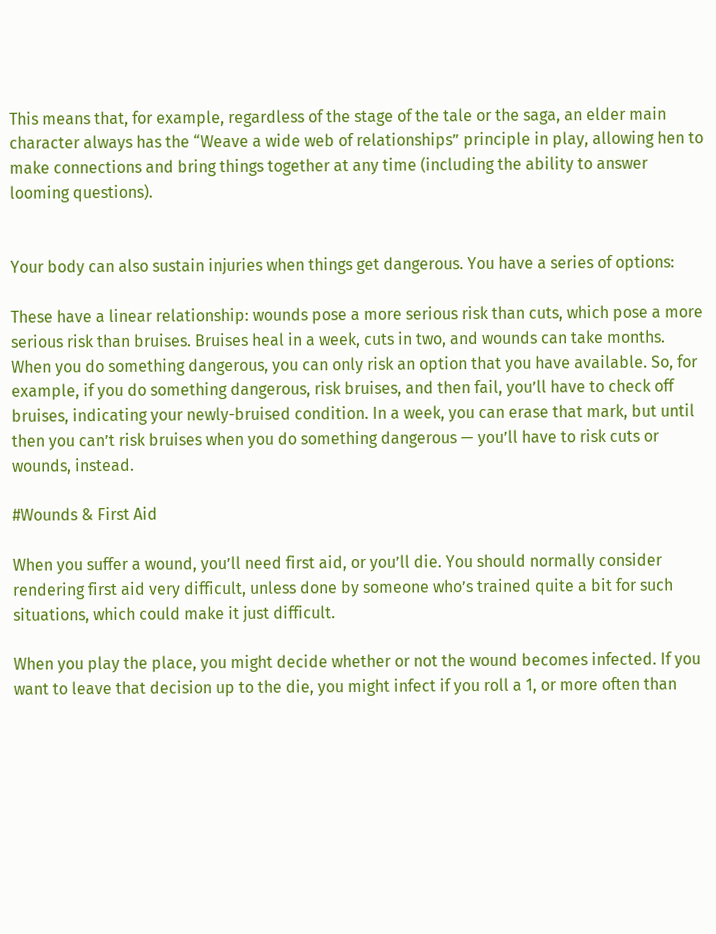This means that, for example, regardless of the stage of the tale or the saga, an elder main character always has the “Weave a wide web of relationships” principle in play, allowing hen to make connections and bring things together at any time (including the ability to answer looming questions).


Your body can also sustain injuries when things get dangerous. You have a series of options:

These have a linear relationship: wounds pose a more serious risk than cuts, which pose a more serious risk than bruises. Bruises heal in a week, cuts in two, and wounds can take months. When you do something dangerous, you can only risk an option that you have available. So, for example, if you do something dangerous, risk bruises, and then fail, you’ll have to check off bruises, indicating your newly-bruised condition. In a week, you can erase that mark, but until then you can’t risk bruises when you do something dangerous — you’ll have to risk cuts or wounds, instead.

#Wounds & First Aid

When you suffer a wound, you’ll need first aid, or you’ll die. You should normally consider rendering first aid very difficult, unless done by someone who’s trained quite a bit for such situations, which could make it just difficult.

When you play the place, you might decide whether or not the wound becomes infected. If you want to leave that decision up to the die, you might infect if you roll a 1, or more often than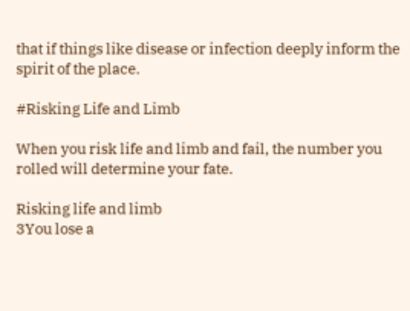that if things like disease or infection deeply inform the spirit of the place.

#Risking Life and Limb

When you risk life and limb and fail, the number you rolled will determine your fate.

Risking life and limb
3You lose a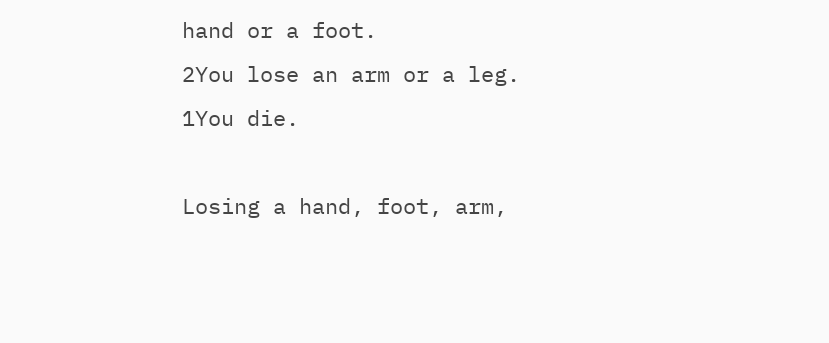hand or a foot.
2You lose an arm or a leg.
1You die.

Losing a hand, foot, arm,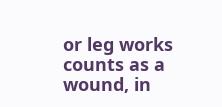or leg works counts as a wound, in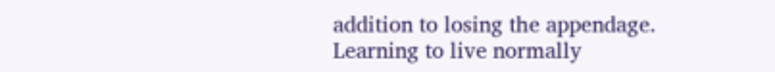addition to losing the appendage. Learning to live normally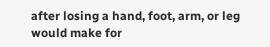after losing a hand, foot, arm, or leg would make for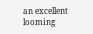an excellent looming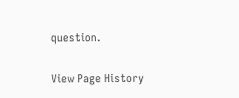question.

View Page History